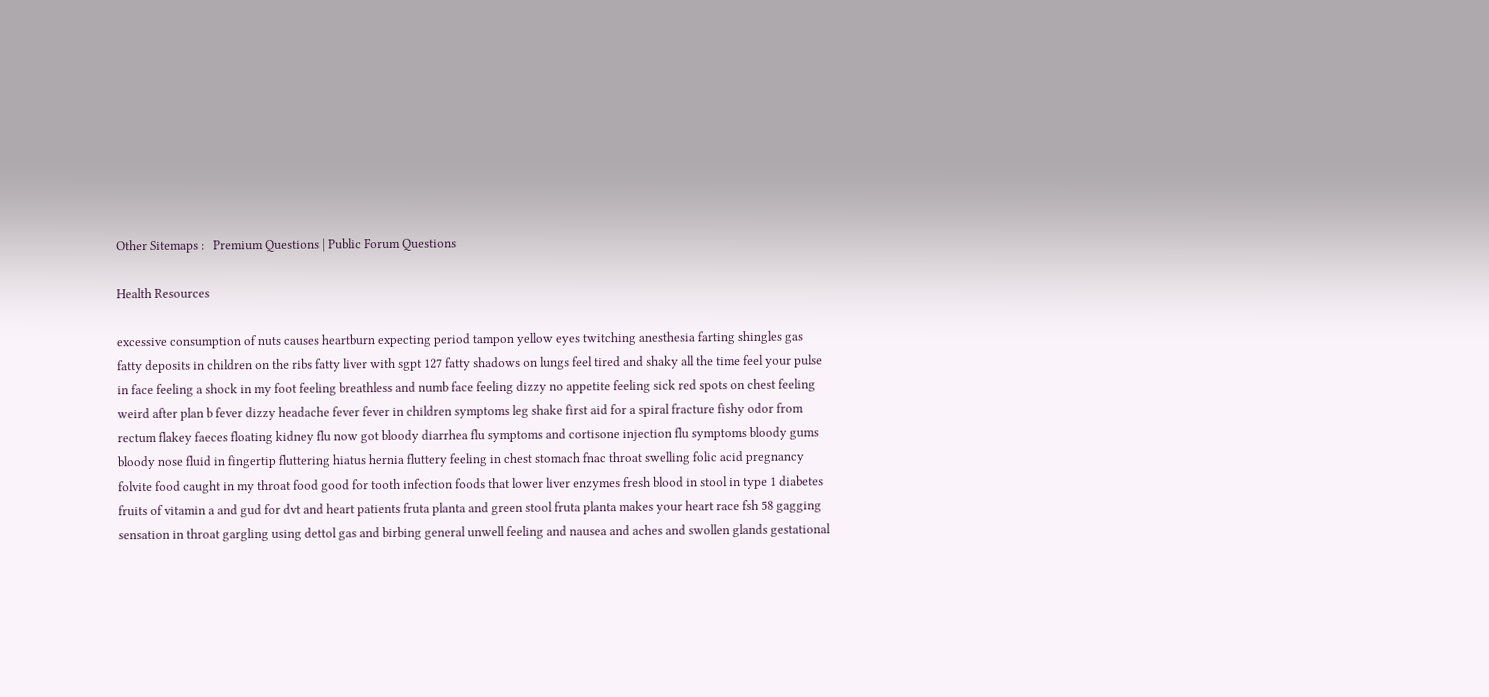Other Sitemaps :   Premium Questions | Public Forum Questions

Health Resources

excessive consumption of nuts causes heartburn expecting period tampon yellow eyes twitching anesthesia farting shingles gas fatty deposits in children on the ribs fatty liver with sgpt 127 fatty shadows on lungs feel tired and shaky all the time feel your pulse in face feeling a shock in my foot feeling breathless and numb face feeling dizzy no appetite feeling sick red spots on chest feeling weird after plan b fever dizzy headache fever fever in children symptoms leg shake first aid for a spiral fracture fishy odor from rectum flakey faeces floating kidney flu now got bloody diarrhea flu symptoms and cortisone injection flu symptoms bloody gums bloody nose fluid in fingertip fluttering hiatus hernia fluttery feeling in chest stomach fnac throat swelling folic acid pregnancy folvite food caught in my throat food good for tooth infection foods that lower liver enzymes fresh blood in stool in type 1 diabetes fruits of vitamin a and gud for dvt and heart patients fruta planta and green stool fruta planta makes your heart race fsh 58 gagging sensation in throat gargling using dettol gas and birbing general unwell feeling and nausea and aches and swollen glands gestational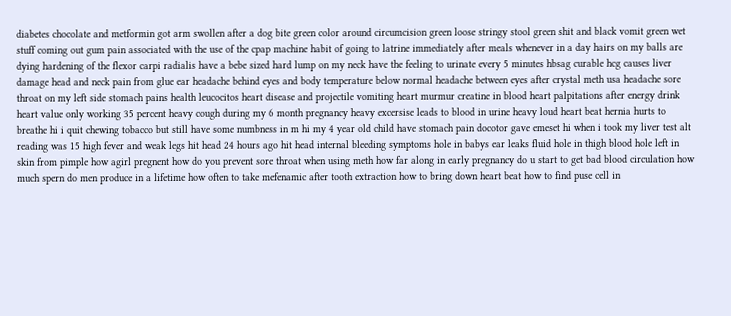diabetes chocolate and metformin got arm swollen after a dog bite green color around circumcision green loose stringy stool green shit and black vomit green wet stuff coming out gum pain associated with the use of the cpap machine habit of going to latrine immediately after meals whenever in a day hairs on my balls are dying hardening of the flexor carpi radialis have a bebe sized hard lump on my neck have the feeling to urinate every 5 minutes hbsag curable hcg causes liver damage head and neck pain from glue ear headache behind eyes and body temperature below normal headache between eyes after crystal meth usa headache sore throat on my left side stomach pains health leucocitos heart disease and projectile vomiting heart murmur creatine in blood heart palpitations after energy drink heart value only working 35 percent heavy cough during my 6 month pregnancy heavy excersise leads to blood in urine heavy loud heart beat hernia hurts to breathe hi i quit chewing tobacco but still have some numbness in m hi my 4 year old child have stomach pain docotor gave emeset hi when i took my liver test alt reading was 15 high fever and weak legs hit head 24 hours ago hit head internal bleeding symptoms hole in babys ear leaks fluid hole in thigh blood hole left in skin from pimple how agirl pregnent how do you prevent sore throat when using meth how far along in early pregnancy do u start to get bad blood circulation how much spern do men produce in a lifetime how often to take mefenamic after tooth extraction how to bring down heart beat how to find puse cell in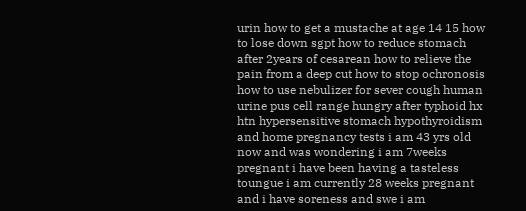urin how to get a mustache at age 14 15 how to lose down sgpt how to reduce stomach after 2years of cesarean how to relieve the pain from a deep cut how to stop ochronosis how to use nebulizer for sever cough human urine pus cell range hungry after typhoid hx htn hypersensitive stomach hypothyroidism and home pregnancy tests i am 43 yrs old now and was wondering i am 7weeks pregnant i have been having a tasteless toungue i am currently 28 weeks pregnant and i have soreness and swe i am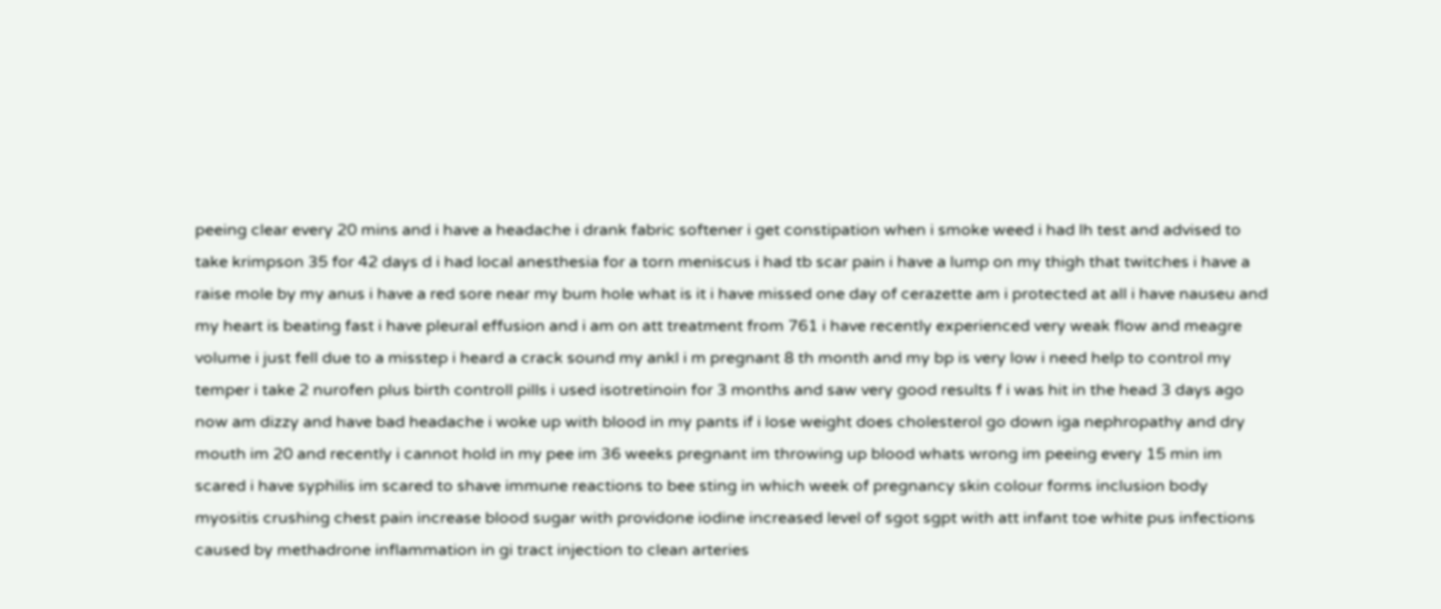peeing clear every 20 mins and i have a headache i drank fabric softener i get constipation when i smoke weed i had lh test and advised to take krimpson 35 for 42 days d i had local anesthesia for a torn meniscus i had tb scar pain i have a lump on my thigh that twitches i have a raise mole by my anus i have a red sore near my bum hole what is it i have missed one day of cerazette am i protected at all i have nauseu and my heart is beating fast i have pleural effusion and i am on att treatment from 761 i have recently experienced very weak flow and meagre volume i just fell due to a misstep i heard a crack sound my ankl i m pregnant 8 th month and my bp is very low i need help to control my temper i take 2 nurofen plus birth controll pills i used isotretinoin for 3 months and saw very good results f i was hit in the head 3 days ago now am dizzy and have bad headache i woke up with blood in my pants if i lose weight does cholesterol go down iga nephropathy and dry mouth im 20 and recently i cannot hold in my pee im 36 weeks pregnant im throwing up blood whats wrong im peeing every 15 min im scared i have syphilis im scared to shave immune reactions to bee sting in which week of pregnancy skin colour forms inclusion body myositis crushing chest pain increase blood sugar with providone iodine increased level of sgot sgpt with att infant toe white pus infections caused by methadrone inflammation in gi tract injection to clean arteries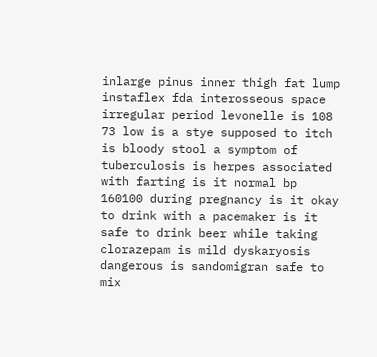inlarge pinus inner thigh fat lump instaflex fda interosseous space irregular period levonelle is 108 73 low is a stye supposed to itch is bloody stool a symptom of tuberculosis is herpes associated with farting is it normal bp 160100 during pregnancy is it okay to drink with a pacemaker is it safe to drink beer while taking clorazepam is mild dyskaryosis dangerous is sandomigran safe to mix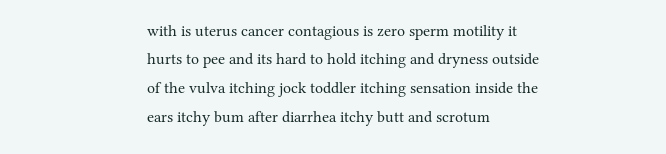with is uterus cancer contagious is zero sperm motility it hurts to pee and its hard to hold itching and dryness outside of the vulva itching jock toddler itching sensation inside the ears itchy bum after diarrhea itchy butt and scrotum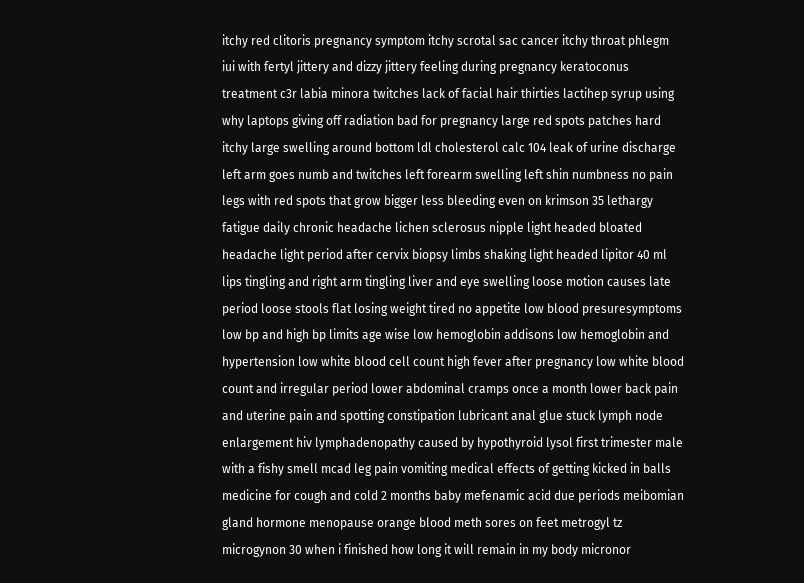itchy red clitoris pregnancy symptom itchy scrotal sac cancer itchy throat phlegm iui with fertyl jittery and dizzy jittery feeling during pregnancy keratoconus treatment c3r labia minora twitches lack of facial hair thirties lactihep syrup using why laptops giving off radiation bad for pregnancy large red spots patches hard itchy large swelling around bottom ldl cholesterol calc 104 leak of urine discharge left arm goes numb and twitches left forearm swelling left shin numbness no pain legs with red spots that grow bigger less bleeding even on krimson 35 lethargy fatigue daily chronic headache lichen sclerosus nipple light headed bloated headache light period after cervix biopsy limbs shaking light headed lipitor 40 ml lips tingling and right arm tingling liver and eye swelling loose motion causes late period loose stools flat losing weight tired no appetite low blood presuresymptoms low bp and high bp limits age wise low hemoglobin addisons low hemoglobin and hypertension low white blood cell count high fever after pregnancy low white blood count and irregular period lower abdominal cramps once a month lower back pain and uterine pain and spotting constipation lubricant anal glue stuck lymph node enlargement hiv lymphadenopathy caused by hypothyroid lysol first trimester male with a fishy smell mcad leg pain vomiting medical effects of getting kicked in balls medicine for cough and cold 2 months baby mefenamic acid due periods meibomian gland hormone menopause orange blood meth sores on feet metrogyl tz microgynon 30 when i finished how long it will remain in my body micronor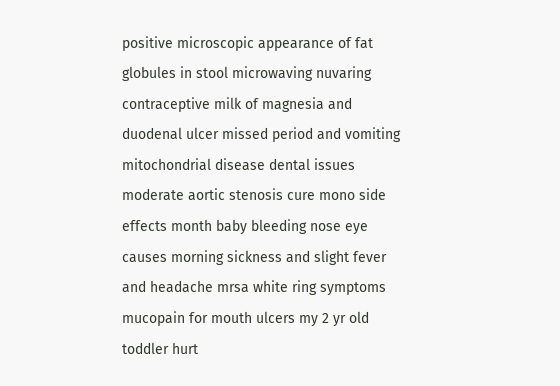positive microscopic appearance of fat globules in stool microwaving nuvaring contraceptive milk of magnesia and duodenal ulcer missed period and vomiting mitochondrial disease dental issues moderate aortic stenosis cure mono side effects month baby bleeding nose eye causes morning sickness and slight fever and headache mrsa white ring symptoms mucopain for mouth ulcers my 2 yr old toddler hurt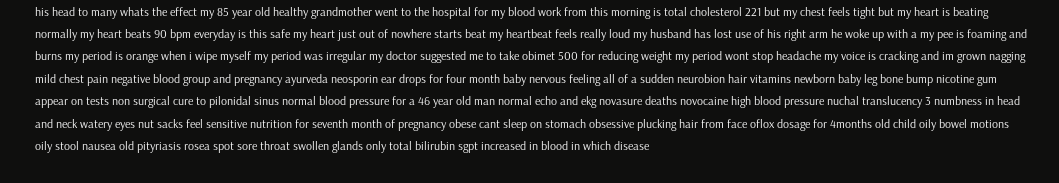his head to many whats the effect my 85 year old healthy grandmother went to the hospital for my blood work from this morning is total cholesterol 221 but my chest feels tight but my heart is beating normally my heart beats 90 bpm everyday is this safe my heart just out of nowhere starts beat my heartbeat feels really loud my husband has lost use of his right arm he woke up with a my pee is foaming and burns my period is orange when i wipe myself my period was irregular my doctor suggested me to take obimet 500 for reducing weight my period wont stop headache my voice is cracking and im grown nagging mild chest pain negative blood group and pregnancy ayurveda neosporin ear drops for four month baby nervous feeling all of a sudden neurobion hair vitamins newborn baby leg bone bump nicotine gum appear on tests non surgical cure to pilonidal sinus normal blood pressure for a 46 year old man normal echo and ekg novasure deaths novocaine high blood pressure nuchal translucency 3 numbness in head and neck watery eyes nut sacks feel sensitive nutrition for seventh month of pregnancy obese cant sleep on stomach obsessive plucking hair from face oflox dosage for 4months old child oily bowel motions oily stool nausea old pityriasis rosea spot sore throat swollen glands only total bilirubin sgpt increased in blood in which disease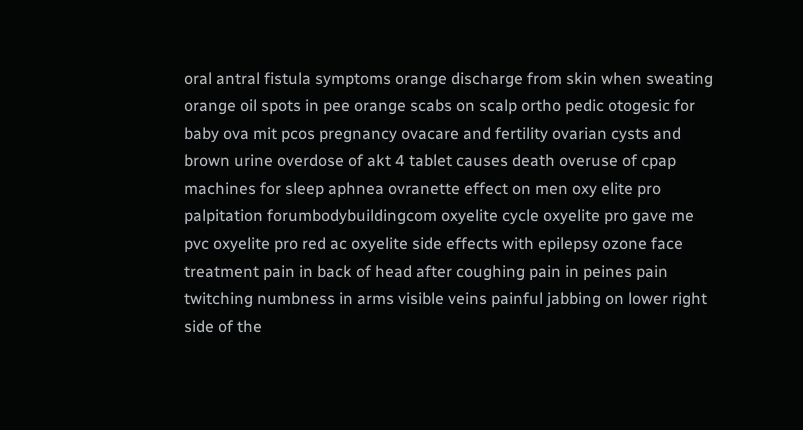oral antral fistula symptoms orange discharge from skin when sweating orange oil spots in pee orange scabs on scalp ortho pedic otogesic for baby ova mit pcos pregnancy ovacare and fertility ovarian cysts and brown urine overdose of akt 4 tablet causes death overuse of cpap machines for sleep aphnea ovranette effect on men oxy elite pro palpitation forumbodybuildingcom oxyelite cycle oxyelite pro gave me pvc oxyelite pro red ac oxyelite side effects with epilepsy ozone face treatment pain in back of head after coughing pain in peines pain twitching numbness in arms visible veins painful jabbing on lower right side of the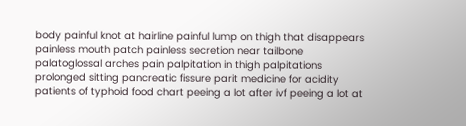body painful knot at hairline painful lump on thigh that disappears painless mouth patch painless secretion near tailbone palatoglossal arches pain palpitation in thigh palpitations prolonged sitting pancreatic fissure parit medicine for acidity patients of typhoid food chart peeing a lot after ivf peeing a lot at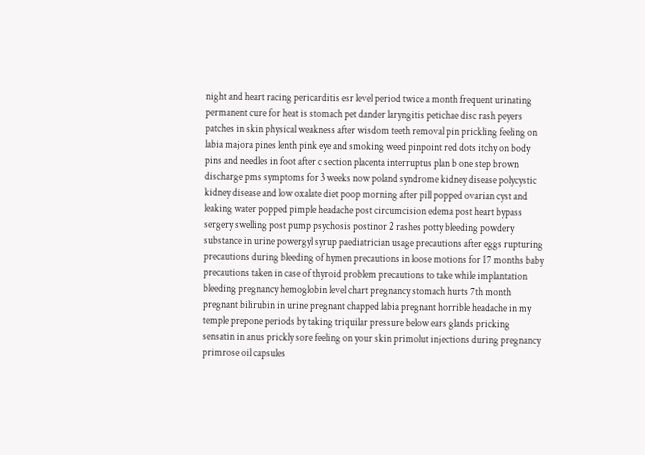night and heart racing pericarditis esr level period twice a month frequent urinating permanent cure for heat is stomach pet dander laryngitis petichae disc rash peyers patches in skin physical weakness after wisdom teeth removal pin prickling feeling on labia majora pines lenth pink eye and smoking weed pinpoint red dots itchy on body pins and needles in foot after c section placenta interruptus plan b one step brown discharge pms symptoms for 3 weeks now poland syndrome kidney disease polycystic kidney disease and low oxalate diet poop morning after pill popped ovarian cyst and leaking water popped pimple headache post circumcision edema post heart bypass sergery swelling post pump psychosis postinor 2 rashes potty bleeding powdery substance in urine powergyl syrup paediatrician usage precautions after eggs rupturing precautions during bleeding of hymen precautions in loose motions for 17 months baby precautions taken in case of thyroid problem precautions to take while implantation bleeding pregnancy hemoglobin level chart pregnancy stomach hurts 7th month pregnant bilirubin in urine pregnant chapped labia pregnant horrible headache in my temple prepone periods by taking triquilar pressure below ears glands pricking sensatin in anus prickly sore feeling on your skin primolut injections during pregnancy primrose oil capsules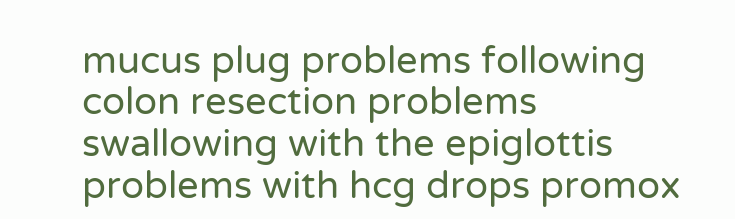mucus plug problems following colon resection problems swallowing with the epiglottis problems with hcg drops promox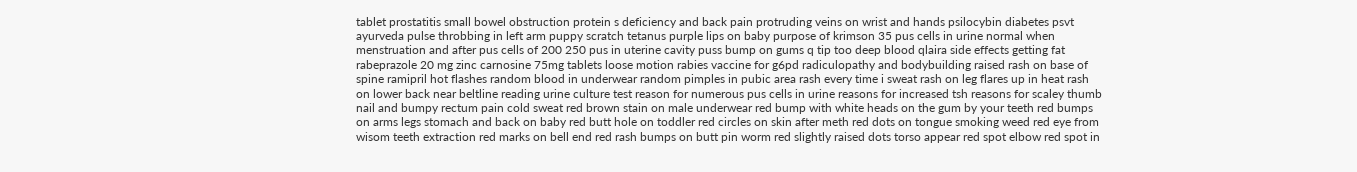tablet prostatitis small bowel obstruction protein s deficiency and back pain protruding veins on wrist and hands psilocybin diabetes psvt ayurveda pulse throbbing in left arm puppy scratch tetanus purple lips on baby purpose of krimson 35 pus cells in urine normal when menstruation and after pus cells of 200 250 pus in uterine cavity puss bump on gums q tip too deep blood qlaira side effects getting fat rabeprazole 20 mg zinc carnosine 75mg tablets loose motion rabies vaccine for g6pd radiculopathy and bodybuilding raised rash on base of spine ramipril hot flashes random blood in underwear random pimples in pubic area rash every time i sweat rash on leg flares up in heat rash on lower back near beltline reading urine culture test reason for numerous pus cells in urine reasons for increased tsh reasons for scaley thumb nail and bumpy rectum pain cold sweat red brown stain on male underwear red bump with white heads on the gum by your teeth red bumps on arms legs stomach and back on baby red butt hole on toddler red circles on skin after meth red dots on tongue smoking weed red eye from wisom teeth extraction red marks on bell end red rash bumps on butt pin worm red slightly raised dots torso appear red spot elbow red spot in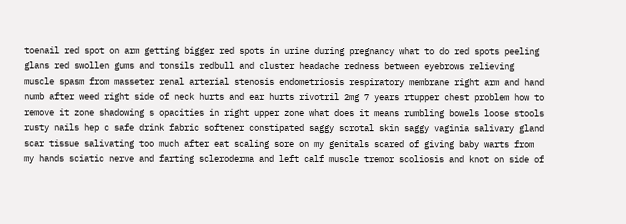toenail red spot on arm getting bigger red spots in urine during pregnancy what to do red spots peeling glans red swollen gums and tonsils redbull and cluster headache redness between eyebrows relieving muscle spasm from masseter renal arterial stenosis endometriosis respiratory membrane right arm and hand numb after weed right side of neck hurts and ear hurts rivotril 2mg 7 years rtupper chest problem how to remove it zone shadowing s opacities in right upper zone what does it means rumbling bowels loose stools rusty nails hep c safe drink fabric softener constipated saggy scrotal skin saggy vaginia salivary gland scar tissue salivating too much after eat scaling sore on my genitals scared of giving baby warts from my hands sciatic nerve and farting scleroderma and left calf muscle tremor scoliosis and knot on side of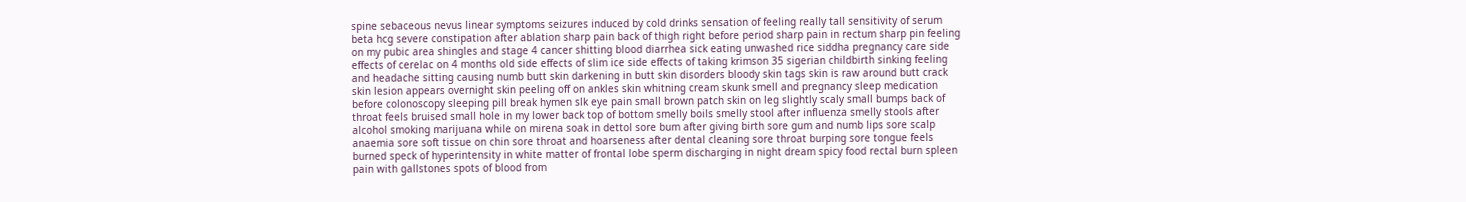spine sebaceous nevus linear symptoms seizures induced by cold drinks sensation of feeling really tall sensitivity of serum beta hcg severe constipation after ablation sharp pain back of thigh right before period sharp pain in rectum sharp pin feeling on my pubic area shingles and stage 4 cancer shitting blood diarrhea sick eating unwashed rice siddha pregnancy care side effects of cerelac on 4 months old side effects of slim ice side effects of taking krimson 35 sigerian childbirth sinking feeling and headache sitting causing numb butt skin darkening in butt skin disorders bloody skin tags skin is raw around butt crack skin lesion appears overnight skin peeling off on ankles skin whitning cream skunk smell and pregnancy sleep medication before colonoscopy sleeping pill break hymen slk eye pain small brown patch skin on leg slightly scaly small bumps back of throat feels bruised small hole in my lower back top of bottom smelly boils smelly stool after influenza smelly stools after alcohol smoking marijuana while on mirena soak in dettol sore bum after giving birth sore gum and numb lips sore scalp anaemia sore soft tissue on chin sore throat and hoarseness after dental cleaning sore throat burping sore tongue feels burned speck of hyperintensity in white matter of frontal lobe sperm discharging in night dream spicy food rectal burn spleen pain with gallstones spots of blood from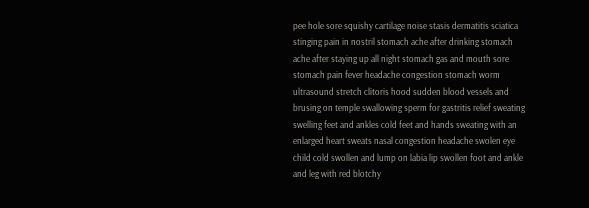pee hole sore squishy cartilage noise stasis dermatitis sciatica stinging pain in nostril stomach ache after drinking stomach ache after staying up all night stomach gas and mouth sore stomach pain fever headache congestion stomach worm ultrasound stretch clitoris hood sudden blood vessels and brusing on temple swallowing sperm for gastritis relief sweating swelling feet and ankles cold feet and hands sweating with an enlarged heart sweats nasal congestion headache swolen eye child cold swollen and lump on labia lip swollen foot and ankle and leg with red blotchy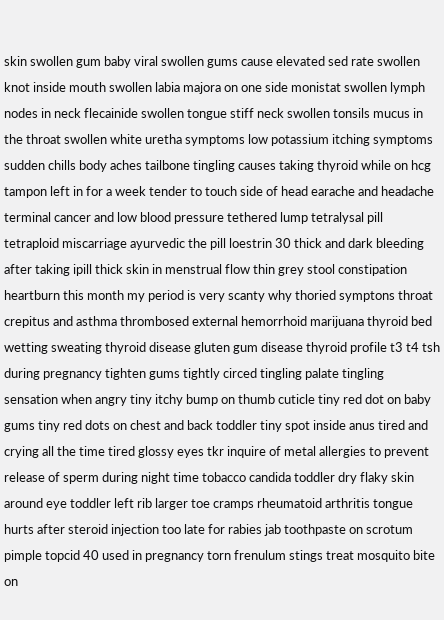skin swollen gum baby viral swollen gums cause elevated sed rate swollen knot inside mouth swollen labia majora on one side monistat swollen lymph nodes in neck flecainide swollen tongue stiff neck swollen tonsils mucus in the throat swollen white uretha symptoms low potassium itching symptoms sudden chills body aches tailbone tingling causes taking thyroid while on hcg tampon left in for a week tender to touch side of head earache and headache terminal cancer and low blood pressure tethered lump tetralysal pill tetraploid miscarriage ayurvedic the pill loestrin 30 thick and dark bleeding after taking ipill thick skin in menstrual flow thin grey stool constipation heartburn this month my period is very scanty why thoried symptons throat crepitus and asthma thrombosed external hemorrhoid marijuana thyroid bed wetting sweating thyroid disease gluten gum disease thyroid profile t3 t4 tsh during pregnancy tighten gums tightly circed tingling palate tingling sensation when angry tiny itchy bump on thumb cuticle tiny red dot on baby gums tiny red dots on chest and back toddler tiny spot inside anus tired and crying all the time tired glossy eyes tkr inquire of metal allergies to prevent release of sperm during night time tobacco candida toddler dry flaky skin around eye toddler left rib larger toe cramps rheumatoid arthritis tongue hurts after steroid injection too late for rabies jab toothpaste on scrotum pimple topcid 40 used in pregnancy torn frenulum stings treat mosquito bite on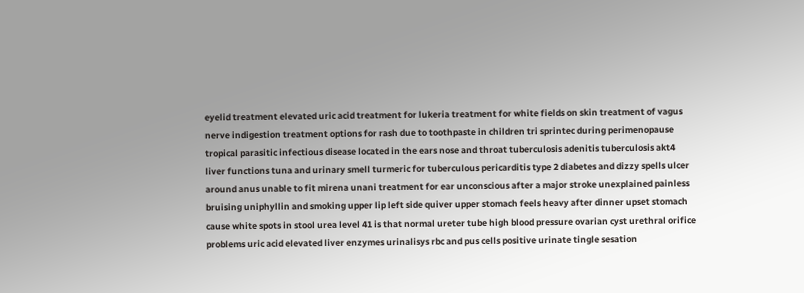eyelid treatment elevated uric acid treatment for lukeria treatment for white fields on skin treatment of vagus nerve indigestion treatment options for rash due to toothpaste in children tri sprintec during perimenopause tropical parasitic infectious disease located in the ears nose and throat tuberculosis adenitis tuberculosis akt4 liver functions tuna and urinary smell turmeric for tuberculous pericarditis type 2 diabetes and dizzy spells ulcer around anus unable to fit mirena unani treatment for ear unconscious after a major stroke unexplained painless bruising uniphyllin and smoking upper lip left side quiver upper stomach feels heavy after dinner upset stomach cause white spots in stool urea level 41 is that normal ureter tube high blood pressure ovarian cyst urethral orifice problems uric acid elevated liver enzymes urinalisys rbc and pus cells positive urinate tingle sesation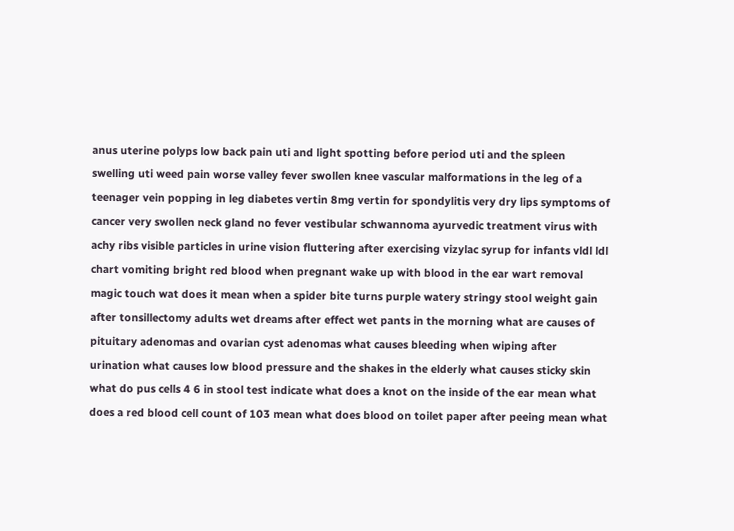anus uterine polyps low back pain uti and light spotting before period uti and the spleen swelling uti weed pain worse valley fever swollen knee vascular malformations in the leg of a teenager vein popping in leg diabetes vertin 8mg vertin for spondylitis very dry lips symptoms of cancer very swollen neck gland no fever vestibular schwannoma ayurvedic treatment virus with achy ribs visible particles in urine vision fluttering after exercising vizylac syrup for infants vldl ldl chart vomiting bright red blood when pregnant wake up with blood in the ear wart removal magic touch wat does it mean when a spider bite turns purple watery stringy stool weight gain after tonsillectomy adults wet dreams after effect wet pants in the morning what are causes of pituitary adenomas and ovarian cyst adenomas what causes bleeding when wiping after urination what causes low blood pressure and the shakes in the elderly what causes sticky skin what do pus cells 4 6 in stool test indicate what does a knot on the inside of the ear mean what does a red blood cell count of 103 mean what does blood on toilet paper after peeing mean what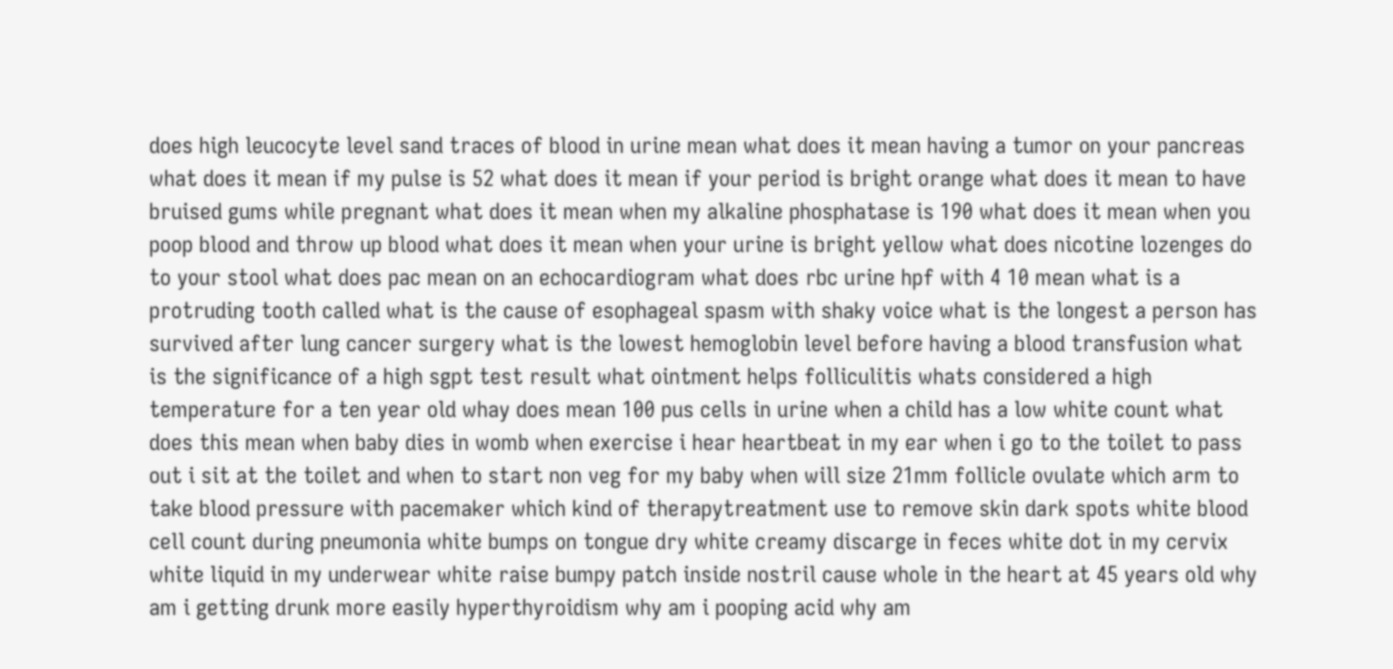does high leucocyte level sand traces of blood in urine mean what does it mean having a tumor on your pancreas what does it mean if my pulse is 52 what does it mean if your period is bright orange what does it mean to have bruised gums while pregnant what does it mean when my alkaline phosphatase is 190 what does it mean when you poop blood and throw up blood what does it mean when your urine is bright yellow what does nicotine lozenges do to your stool what does pac mean on an echocardiogram what does rbc urine hpf with 4 10 mean what is a protruding tooth called what is the cause of esophageal spasm with shaky voice what is the longest a person has survived after lung cancer surgery what is the lowest hemoglobin level before having a blood transfusion what is the significance of a high sgpt test result what ointment helps folliculitis whats considered a high temperature for a ten year old whay does mean 100 pus cells in urine when a child has a low white count what does this mean when baby dies in womb when exercise i hear heartbeat in my ear when i go to the toilet to pass out i sit at the toilet and when to start non veg for my baby when will size 21mm follicle ovulate which arm to take blood pressure with pacemaker which kind of therapytreatment use to remove skin dark spots white blood cell count during pneumonia white bumps on tongue dry white creamy discarge in feces white dot in my cervix white liquid in my underwear white raise bumpy patch inside nostril cause whole in the heart at 45 years old why am i getting drunk more easily hyperthyroidism why am i pooping acid why am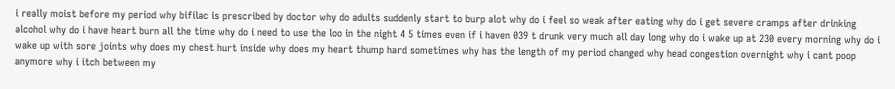i really moist before my period why bifilac is prescribed by doctor why do adults suddenly start to burp alot why do i feel so weak after eating why do i get severe cramps after drinking alcohol why do i have heart burn all the time why do i need to use the loo in the night 4 5 times even if i haven 039 t drunk very much all day long why do i wake up at 230 every morning why do i wake up with sore joints why does my chest hurt inside why does my heart thump hard sometimes why has the length of my period changed why head congestion overnight why i cant poop anymore why i itch between my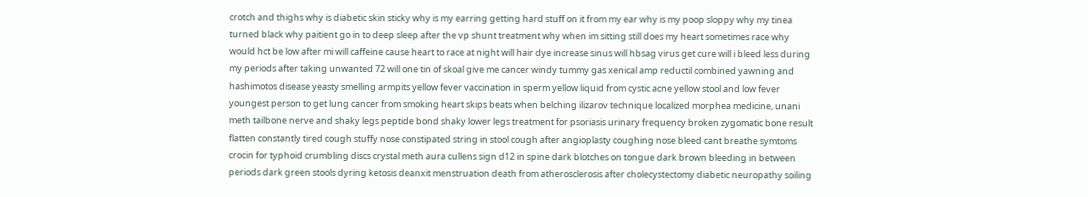crotch and thighs why is diabetic skin sticky why is my earring getting hard stuff on it from my ear why is my poop sloppy why my tinea turned black why paitient go in to deep sleep after the vp shunt treatment why when im sitting still does my heart sometimes race why would hct be low after mi will caffeine cause heart to race at night will hair dye increase sinus will hbsag virus get cure will i bleed less during my periods after taking unwanted 72 will one tin of skoal give me cancer windy tummy gas xenical amp reductil combined yawning and hashimotos disease yeasty smelling armpits yellow fever vaccination in sperm yellow liquid from cystic acne yellow stool and low fever youngest person to get lung cancer from smoking heart skips beats when belching ilizarov technique localized morphea medicine, unani meth tailbone nerve and shaky legs peptide bond shaky lower legs treatment for psoriasis urinary frequency broken zygomatic bone result flatten constantly tired cough stuffy nose constipated string in stool cough after angioplasty coughing nose bleed cant breathe symtoms crocin for typhoid crumbling discs crystal meth aura cullens sign d12 in spine dark blotches on tongue dark brown bleeding in between periods dark green stools dyring ketosis deanxit menstruation death from atherosclerosis after cholecystectomy diabetic neuropathy soiling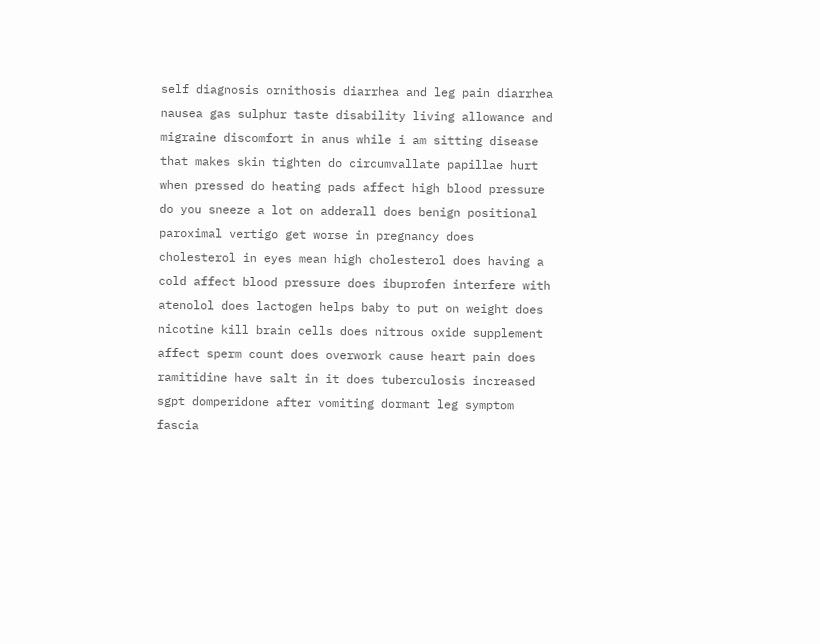self diagnosis ornithosis diarrhea and leg pain diarrhea nausea gas sulphur taste disability living allowance and migraine discomfort in anus while i am sitting disease that makes skin tighten do circumvallate papillae hurt when pressed do heating pads affect high blood pressure do you sneeze a lot on adderall does benign positional paroximal vertigo get worse in pregnancy does cholesterol in eyes mean high cholesterol does having a cold affect blood pressure does ibuprofen interfere with atenolol does lactogen helps baby to put on weight does nicotine kill brain cells does nitrous oxide supplement affect sperm count does overwork cause heart pain does ramitidine have salt in it does tuberculosis increased sgpt domperidone after vomiting dormant leg symptom fascia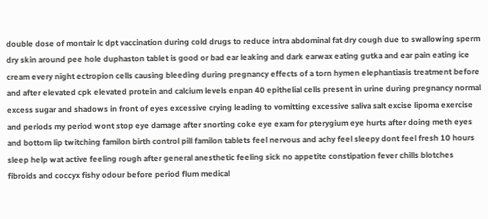double dose of montair lc dpt vaccination during cold drugs to reduce intra abdominal fat dry cough due to swallowing sperm dry skin around pee hole duphaston tablet is good or bad ear leaking and dark earwax eating gutka and ear pain eating ice cream every night ectropion cells causing bleeding during pregnancy effects of a torn hymen elephantiasis treatment before and after elevated cpk elevated protein and calcium levels enpan 40 epithelial cells present in urine during pregnancy normal excess sugar and shadows in front of eyes excessive crying leading to vomitting excessive saliva salt excise lipoma exercise and periods my period wont stop eye damage after snorting coke eye exam for pterygium eye hurts after doing meth eyes and bottom lip twitching familon birth control pill familon tablets feel nervous and achy feel sleepy dont feel fresh 10 hours sleep help wat active feeling rough after general anesthetic feeling sick no appetite constipation fever chills blotches fibroids and coccyx fishy odour before period flum medical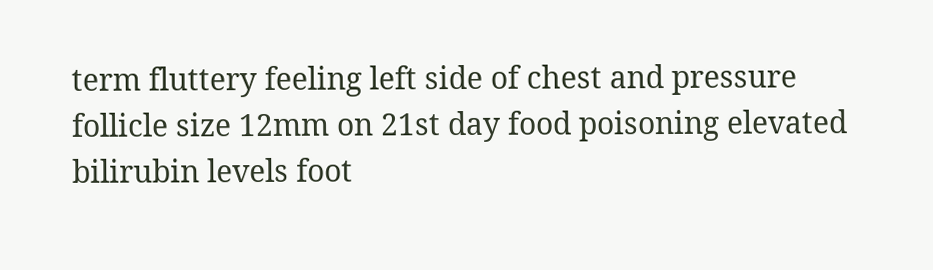term fluttery feeling left side of chest and pressure follicle size 12mm on 21st day food poisoning elevated bilirubin levels foot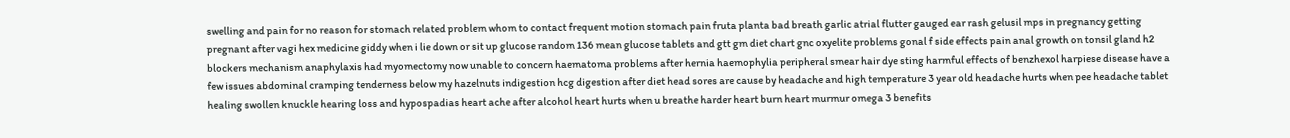swelling and pain for no reason for stomach related problem whom to contact frequent motion stomach pain fruta planta bad breath garlic atrial flutter gauged ear rash gelusil mps in pregnancy getting pregnant after vagi hex medicine giddy when i lie down or sit up glucose random 136 mean glucose tablets and gtt gm diet chart gnc oxyelite problems gonal f side effects pain anal growth on tonsil gland h2 blockers mechanism anaphylaxis had myomectomy now unable to concern haematoma problems after hernia haemophylia peripheral smear hair dye sting harmful effects of benzhexol harpiese disease have a few issues abdominal cramping tenderness below my hazelnuts indigestion hcg digestion after diet head sores are cause by headache and high temperature 3 year old headache hurts when pee headache tablet healing swollen knuckle hearing loss and hypospadias heart ache after alcohol heart hurts when u breathe harder heart burn heart murmur omega 3 benefits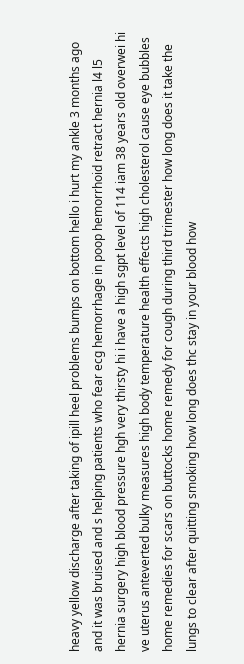heavy yellow discharge after taking of ipill heel problems bumps on bottom hello i hurt my ankle 3 months ago and it was bruised and s helping patients who fear ecg hemorrhage in poop hemorrhoid retract hernia l4 l5 hernia surgery high blood pressure hgh very thirsty hi i have a high sgpt level of 114 iam 38 years old overwei hi ve uterus anteverted bulky measures high body temperature health effects high cholesterol cause eye bubbles home remedies for scars on buttocks home remedy for cough during third trimester how long does it take the lungs to clear after quitting smoking how long does thc stay in your blood how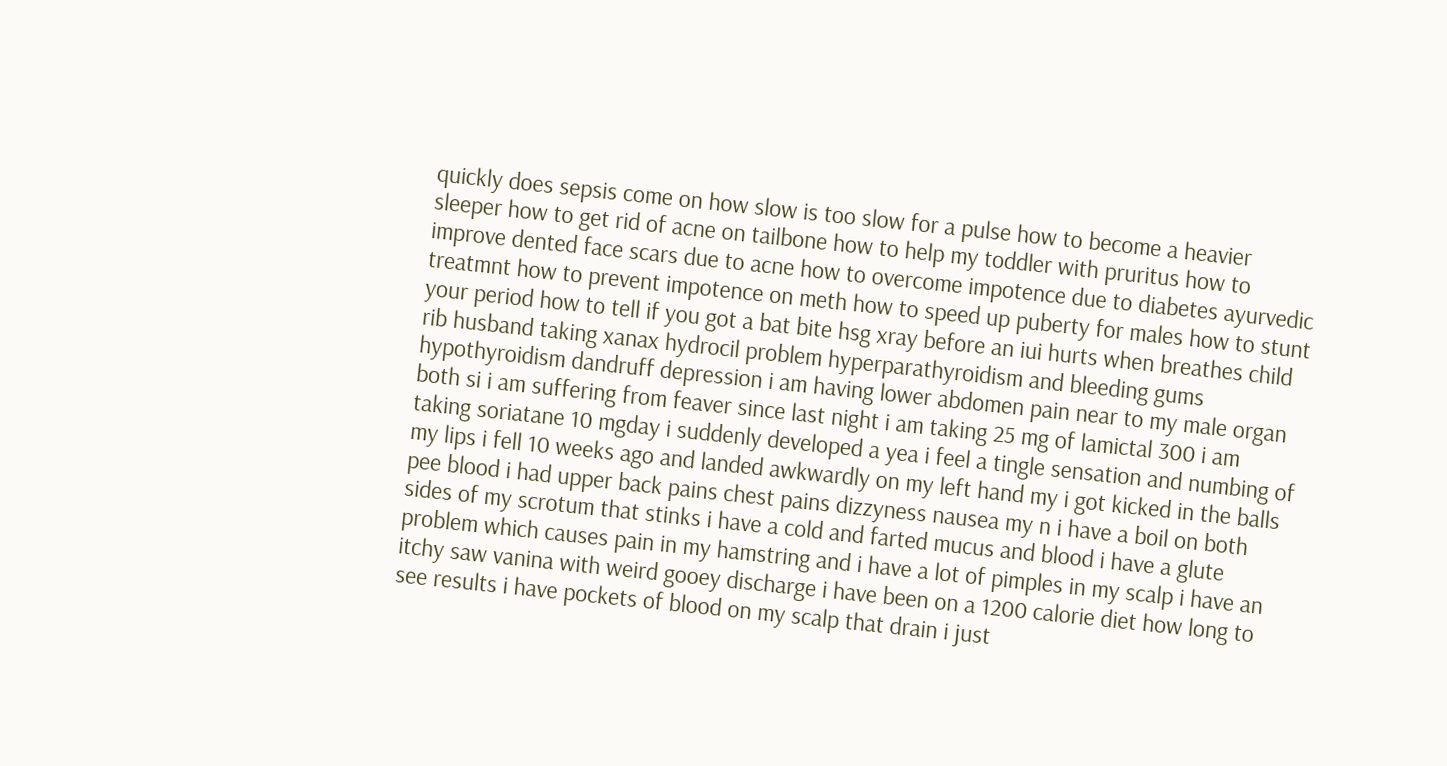quickly does sepsis come on how slow is too slow for a pulse how to become a heavier sleeper how to get rid of acne on tailbone how to help my toddler with pruritus how to improve dented face scars due to acne how to overcome impotence due to diabetes ayurvedic treatmnt how to prevent impotence on meth how to speed up puberty for males how to stunt your period how to tell if you got a bat bite hsg xray before an iui hurts when breathes child rib husband taking xanax hydrocil problem hyperparathyroidism and bleeding gums hypothyroidism dandruff depression i am having lower abdomen pain near to my male organ both si i am suffering from feaver since last night i am taking 25 mg of lamictal 300 i am taking soriatane 10 mgday i suddenly developed a yea i feel a tingle sensation and numbing of my lips i fell 10 weeks ago and landed awkwardly on my left hand my i got kicked in the balls pee blood i had upper back pains chest pains dizzyness nausea my n i have a boil on both sides of my scrotum that stinks i have a cold and farted mucus and blood i have a glute problem which causes pain in my hamstring and i have a lot of pimples in my scalp i have an itchy saw vanina with weird gooey discharge i have been on a 1200 calorie diet how long to see results i have pockets of blood on my scalp that drain i just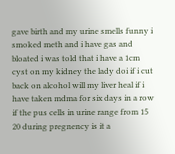gave birth and my urine smells funny i smoked meth and i have gas and bloated i was told that i have a 1cm cyst on my kidney the lady doi if i cut back on alcohol will my liver heal if i have taken mdma for six days in a row if the pus cells in urine range from 15 20 during pregnency is it a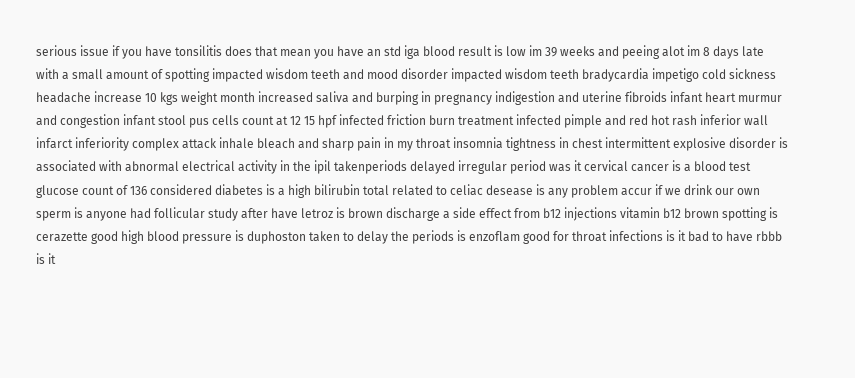serious issue if you have tonsilitis does that mean you have an std iga blood result is low im 39 weeks and peeing alot im 8 days late with a small amount of spotting impacted wisdom teeth and mood disorder impacted wisdom teeth bradycardia impetigo cold sickness headache increase 10 kgs weight month increased saliva and burping in pregnancy indigestion and uterine fibroids infant heart murmur and congestion infant stool pus cells count at 12 15 hpf infected friction burn treatment infected pimple and red hot rash inferior wall infarct inferiority complex attack inhale bleach and sharp pain in my throat insomnia tightness in chest intermittent explosive disorder is associated with abnormal electrical activity in the ipil takenperiods delayed irregular period was it cervical cancer is a blood test glucose count of 136 considered diabetes is a high bilirubin total related to celiac desease is any problem accur if we drink our own sperm is anyone had follicular study after have letroz is brown discharge a side effect from b12 injections vitamin b12 brown spotting is cerazette good high blood pressure is duphoston taken to delay the periods is enzoflam good for throat infections is it bad to have rbbb is it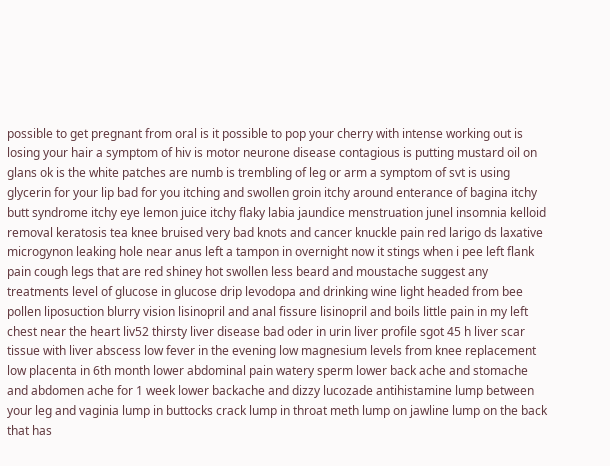possible to get pregnant from oral is it possible to pop your cherry with intense working out is losing your hair a symptom of hiv is motor neurone disease contagious is putting mustard oil on glans ok is the white patches are numb is trembling of leg or arm a symptom of svt is using glycerin for your lip bad for you itching and swollen groin itchy around enterance of bagina itchy butt syndrome itchy eye lemon juice itchy flaky labia jaundice menstruation junel insomnia kelloid removal keratosis tea knee bruised very bad knots and cancer knuckle pain red larigo ds laxative microgynon leaking hole near anus left a tampon in overnight now it stings when i pee left flank pain cough legs that are red shiney hot swollen less beard and moustache suggest any treatments level of glucose in glucose drip levodopa and drinking wine light headed from bee pollen liposuction blurry vision lisinopril and anal fissure lisinopril and boils little pain in my left chest near the heart liv52 thirsty liver disease bad oder in urin liver profile sgot 45 h liver scar tissue with liver abscess low fever in the evening low magnesium levels from knee replacement low placenta in 6th month lower abdominal pain watery sperm lower back ache and stomache and abdomen ache for 1 week lower backache and dizzy lucozade antihistamine lump between your leg and vaginia lump in buttocks crack lump in throat meth lump on jawline lump on the back that has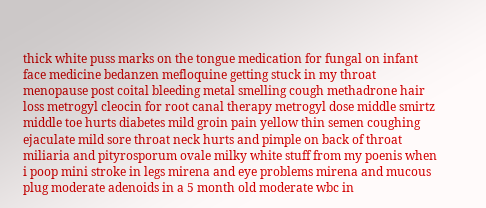thick white puss marks on the tongue medication for fungal on infant face medicine bedanzen mefloquine getting stuck in my throat menopause post coital bleeding metal smelling cough methadrone hair loss metrogyl cleocin for root canal therapy metrogyl dose middle smirtz middle toe hurts diabetes mild groin pain yellow thin semen coughing ejaculate mild sore throat neck hurts and pimple on back of throat miliaria and pityrosporum ovale milky white stuff from my poenis when i poop mini stroke in legs mirena and eye problems mirena and mucous plug moderate adenoids in a 5 month old moderate wbc in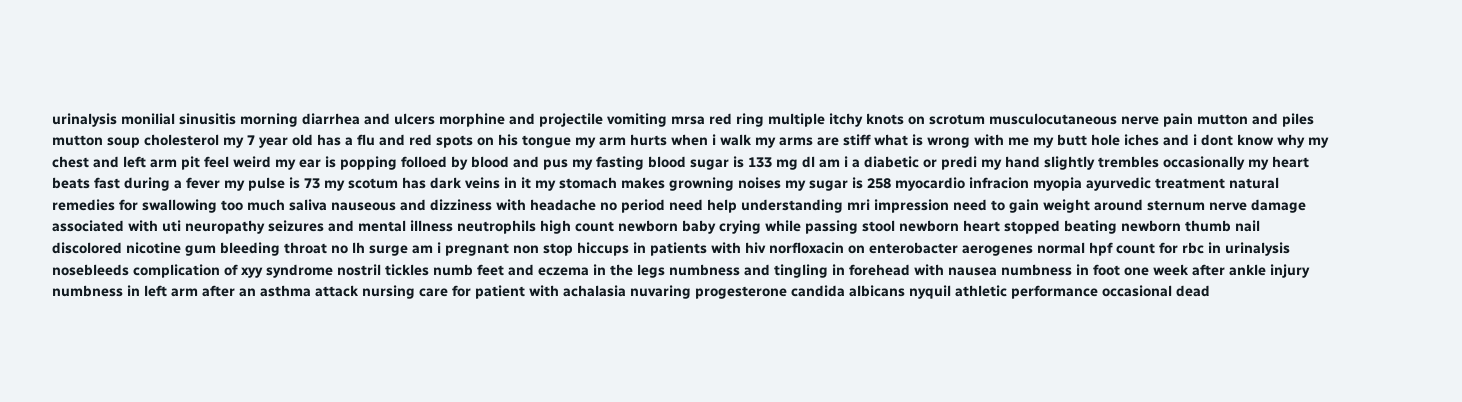urinalysis monilial sinusitis morning diarrhea and ulcers morphine and projectile vomiting mrsa red ring multiple itchy knots on scrotum musculocutaneous nerve pain mutton and piles mutton soup cholesterol my 7 year old has a flu and red spots on his tongue my arm hurts when i walk my arms are stiff what is wrong with me my butt hole iches and i dont know why my chest and left arm pit feel weird my ear is popping folloed by blood and pus my fasting blood sugar is 133 mg dl am i a diabetic or predi my hand slightly trembles occasionally my heart beats fast during a fever my pulse is 73 my scotum has dark veins in it my stomach makes growning noises my sugar is 258 myocardio infracion myopia ayurvedic treatment natural remedies for swallowing too much saliva nauseous and dizziness with headache no period need help understanding mri impression need to gain weight around sternum nerve damage associated with uti neuropathy seizures and mental illness neutrophils high count newborn baby crying while passing stool newborn heart stopped beating newborn thumb nail discolored nicotine gum bleeding throat no lh surge am i pregnant non stop hiccups in patients with hiv norfloxacin on enterobacter aerogenes normal hpf count for rbc in urinalysis nosebleeds complication of xyy syndrome nostril tickles numb feet and eczema in the legs numbness and tingling in forehead with nausea numbness in foot one week after ankle injury numbness in left arm after an asthma attack nursing care for patient with achalasia nuvaring progesterone candida albicans nyquil athletic performance occasional dead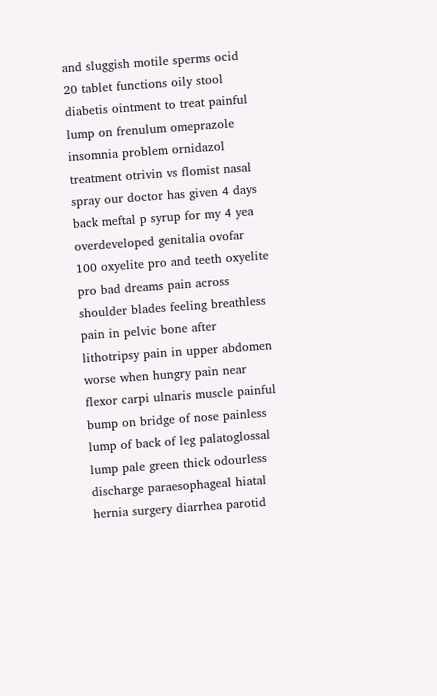and sluggish motile sperms ocid 20 tablet functions oily stool diabetis ointment to treat painful lump on frenulum omeprazole insomnia problem ornidazol treatment otrivin vs flomist nasal spray our doctor has given 4 days back meftal p syrup for my 4 yea overdeveloped genitalia ovofar 100 oxyelite pro and teeth oxyelite pro bad dreams pain across shoulder blades feeling breathless pain in pelvic bone after lithotripsy pain in upper abdomen worse when hungry pain near flexor carpi ulnaris muscle painful bump on bridge of nose painless lump of back of leg palatoglossal lump pale green thick odourless discharge paraesophageal hiatal hernia surgery diarrhea parotid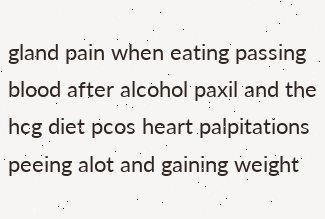gland pain when eating passing blood after alcohol paxil and the hcg diet pcos heart palpitations peeing alot and gaining weight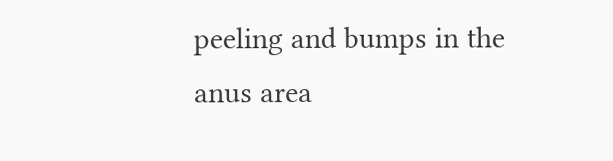peeling and bumps in the anus area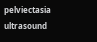pelviectasia ultrasound